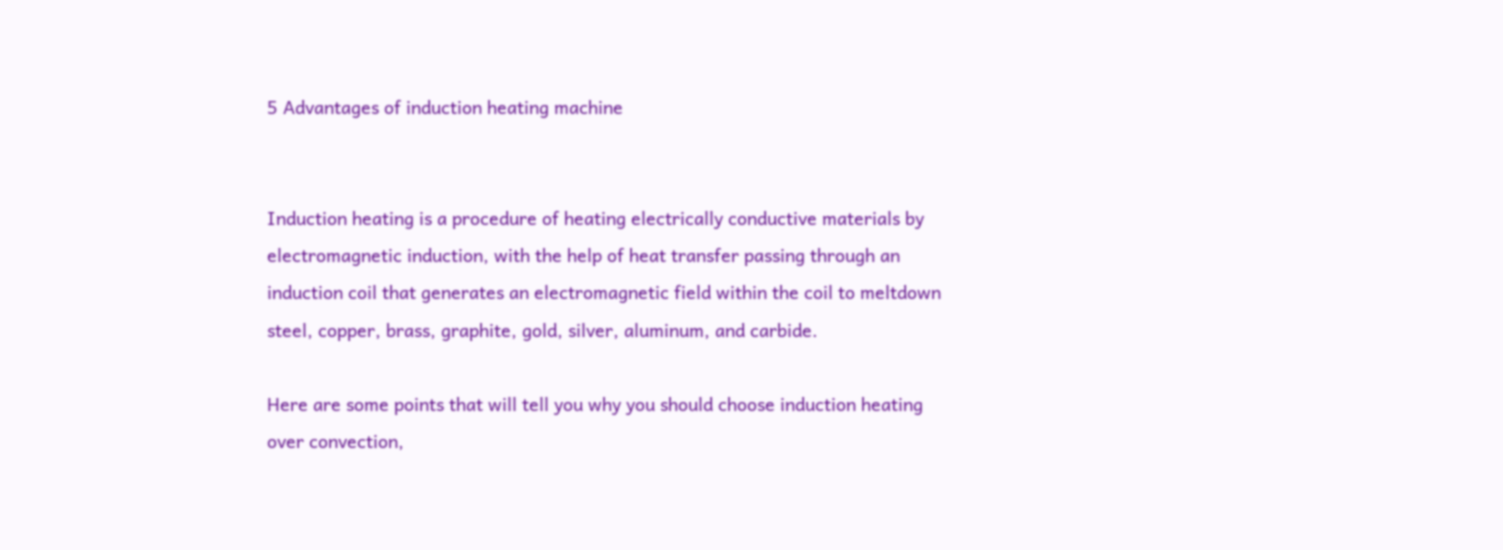5 Advantages of induction heating machine


Induction heating is a procedure of heating electrically conductive materials by electromagnetic induction, with the help of heat transfer passing through an induction coil that generates an electromagnetic field within the coil to meltdown steel, copper, brass, graphite, gold, silver, aluminum, and carbide.

Here are some points that will tell you why you should choose induction heating over convection,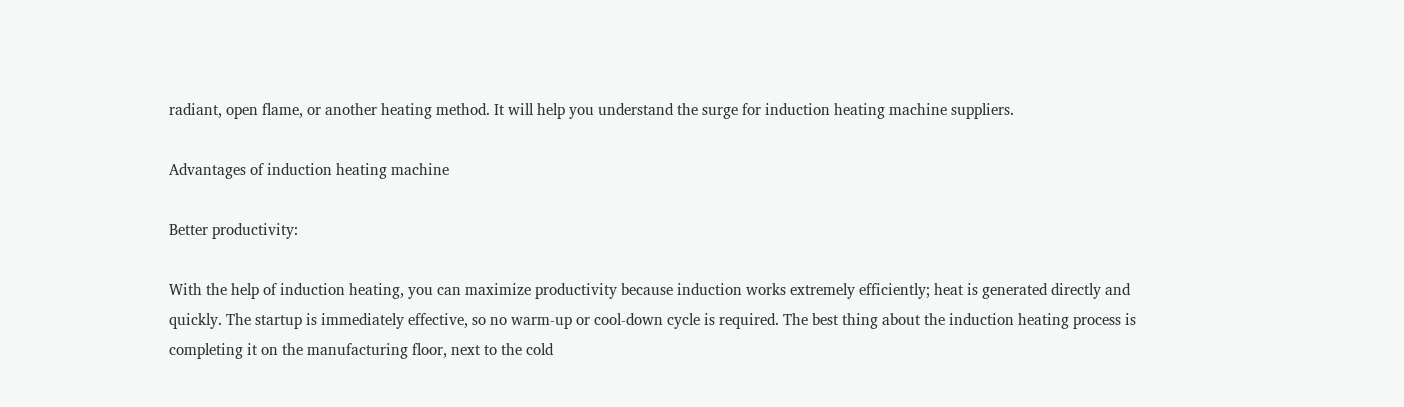radiant, open flame, or another heating method. It will help you understand the surge for induction heating machine suppliers.

Advantages of induction heating machine

Better productivity:

With the help of induction heating, you can maximize productivity because induction works extremely efficiently; heat is generated directly and quickly. The startup is immediately effective, so no warm-up or cool-down cycle is required. The best thing about the induction heating process is completing it on the manufacturing floor, next to the cold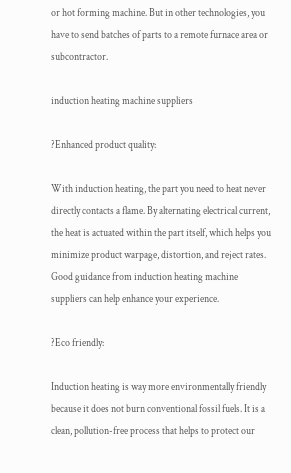or hot forming machine. But in other technologies, you have to send batches of parts to a remote furnace area or subcontractor.

induction heating machine suppliers

?Enhanced product quality:

With induction heating, the part you need to heat never directly contacts a flame. By alternating electrical current, the heat is actuated within the part itself, which helps you minimize product warpage, distortion, and reject rates. Good guidance from induction heating machine suppliers can help enhance your experience.

?Eco friendly:

Induction heating is way more environmentally friendly because it does not burn conventional fossil fuels. It is a clean, pollution-free process that helps to protect our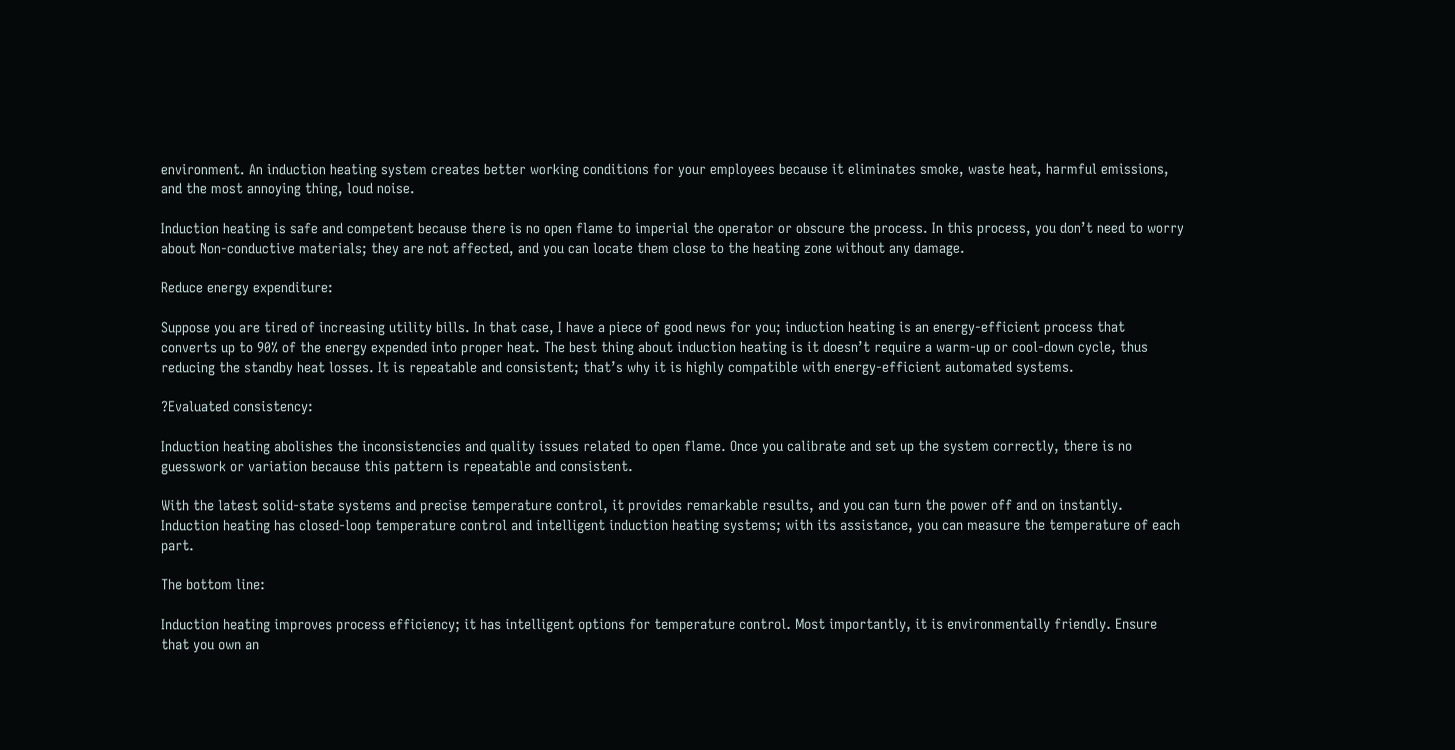environment. An induction heating system creates better working conditions for your employees because it eliminates smoke, waste heat, harmful emissions, and the most annoying thing, loud noise.

Induction heating is safe and competent because there is no open flame to imperial the operator or obscure the process. In this process, you don’t need to worry about Non-conductive materials; they are not affected, and you can locate them close to the heating zone without any damage.

Reduce energy expenditure:

Suppose you are tired of increasing utility bills. In that case, I have a piece of good news for you; induction heating is an energy-efficient process that converts up to 90% of the energy expended into proper heat. The best thing about induction heating is it doesn’t require a warm-up or cool-down cycle, thus reducing the standby heat losses. It is repeatable and consistent; that’s why it is highly compatible with energy-efficient automated systems.

?Evaluated consistency:

Induction heating abolishes the inconsistencies and quality issues related to open flame. Once you calibrate and set up the system correctly, there is no guesswork or variation because this pattern is repeatable and consistent.

With the latest solid-state systems and precise temperature control, it provides remarkable results, and you can turn the power off and on instantly. Induction heating has closed-loop temperature control and intelligent induction heating systems; with its assistance, you can measure the temperature of each part.

The bottom line:

Induction heating improves process efficiency; it has intelligent options for temperature control. Most importantly, it is environmentally friendly. Ensure that you own an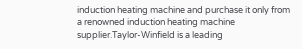induction heating machine and purchase it only from a renowned induction heating machine supplier.Taylor-Winfield is a leading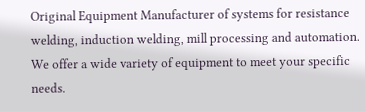Original Equipment Manufacturer of systems for resistance welding, induction welding, mill processing and automation. We offer a wide variety of equipment to meet your specific needs.